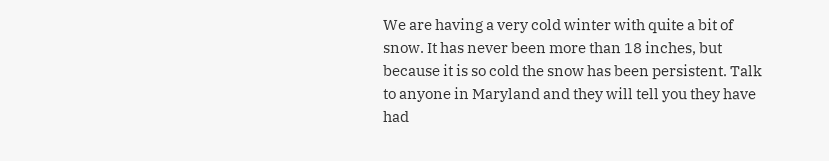We are having a very cold winter with quite a bit of snow. It has never been more than 18 inches, but because it is so cold the snow has been persistent. Talk to anyone in Maryland and they will tell you they have had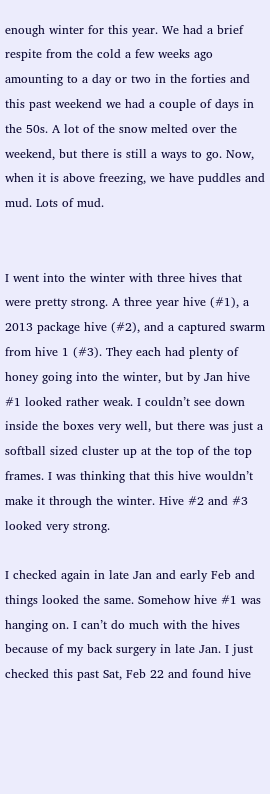enough winter for this year. We had a brief respite from the cold a few weeks ago amounting to a day or two in the forties and this past weekend we had a couple of days in the 50s. A lot of the snow melted over the weekend, but there is still a ways to go. Now, when it is above freezing, we have puddles and mud. Lots of mud.


I went into the winter with three hives that were pretty strong. A three year hive (#1), a 2013 package hive (#2), and a captured swarm from hive 1 (#3). They each had plenty of honey going into the winter, but by Jan hive #1 looked rather weak. I couldn’t see down inside the boxes very well, but there was just a softball sized cluster up at the top of the top frames. I was thinking that this hive wouldn’t make it through the winter. Hive #2 and #3 looked very strong.

I checked again in late Jan and early Feb and things looked the same. Somehow hive #1 was hanging on. I can’t do much with the hives because of my back surgery in late Jan. I just checked this past Sat, Feb 22 and found hive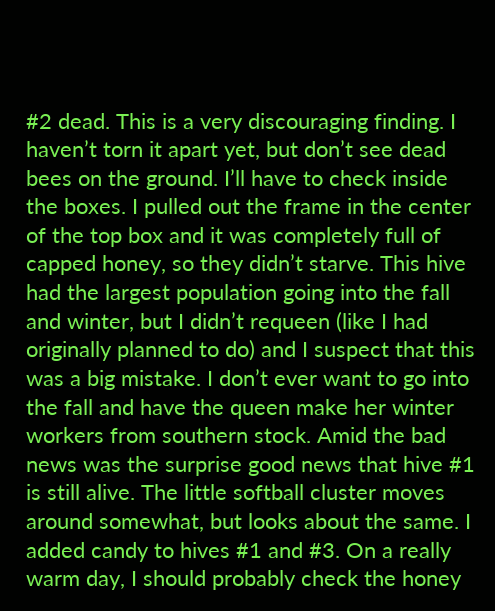#2 dead. This is a very discouraging finding. I haven’t torn it apart yet, but don’t see dead bees on the ground. I’ll have to check inside the boxes. I pulled out the frame in the center of the top box and it was completely full of capped honey, so they didn’t starve. This hive had the largest population going into the fall and winter, but I didn’t requeen (like I had originally planned to do) and I suspect that this was a big mistake. I don’t ever want to go into the fall and have the queen make her winter workers from southern stock. Amid the bad news was the surprise good news that hive #1 is still alive. The little softball cluster moves around somewhat, but looks about the same. I added candy to hives #1 and #3. On a really warm day, I should probably check the honey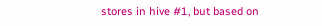stores in hive #1, but based on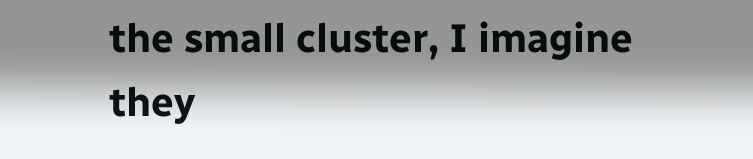the small cluster, I imagine they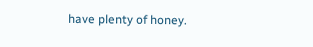have plenty of honey.